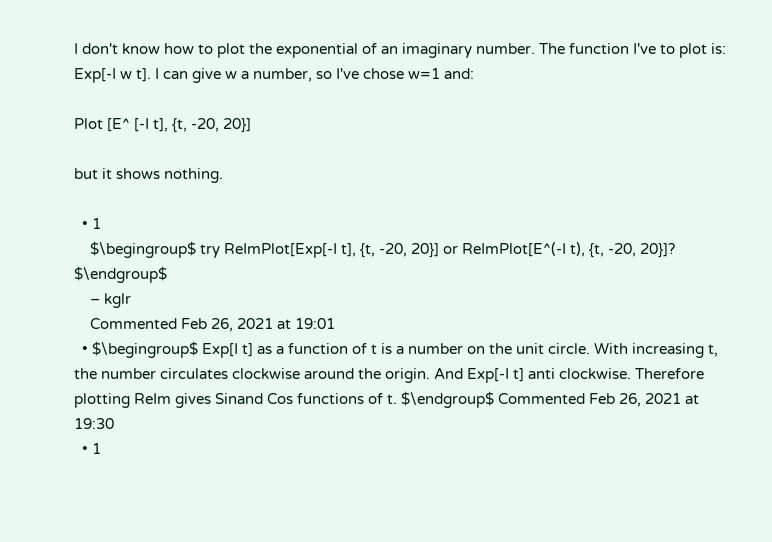I don't know how to plot the exponential of an imaginary number. The function I've to plot is: Exp[-I w t]. I can give w a number, so I've chose w=1 and:

Plot [E^ [-I t], {t, -20, 20}]

but it shows nothing.

  • 1
    $\begingroup$ try ReImPlot[Exp[-I t], {t, -20, 20}] or ReImPlot[E^(-I t), {t, -20, 20}]? $\endgroup$
    – kglr
    Commented Feb 26, 2021 at 19:01
  • $\begingroup$ Exp[I t] as a function of t is a number on the unit circle. With increasing t, the number circulates clockwise around the origin. And Exp[-I t] anti clockwise. Therefore plotting ReIm gives Sinand Cos functions of t. $\endgroup$ Commented Feb 26, 2021 at 19:30
  • 1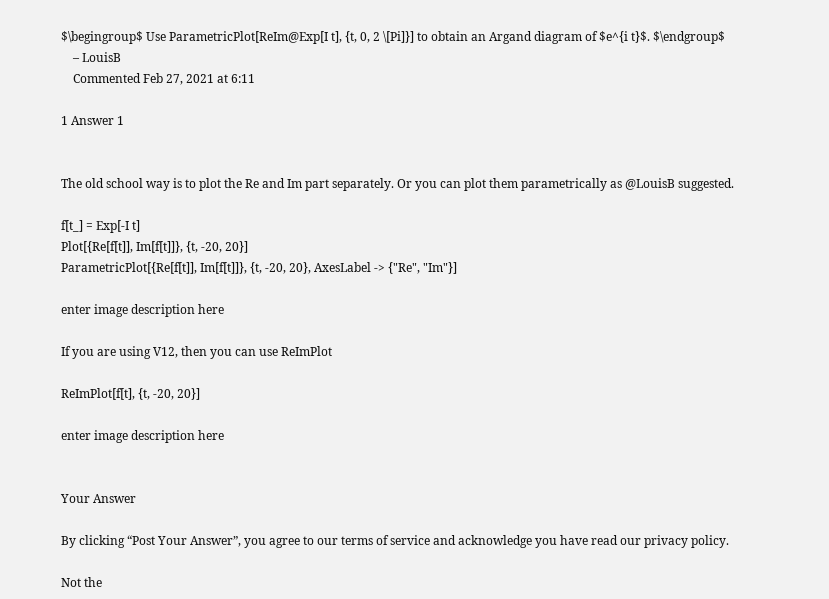$\begingroup$ Use ParametricPlot[ReIm@Exp[I t], {t, 0, 2 \[Pi]}] to obtain an Argand diagram of $e^{i t}$. $\endgroup$
    – LouisB
    Commented Feb 27, 2021 at 6:11

1 Answer 1


The old school way is to plot the Re and Im part separately. Or you can plot them parametrically as @LouisB suggested.

f[t_] = Exp[-I t]
Plot[{Re[f[t]], Im[f[t]]}, {t, -20, 20}]
ParametricPlot[{Re[f[t]], Im[f[t]]}, {t, -20, 20}, AxesLabel -> {"Re", "Im"}]

enter image description here

If you are using V12, then you can use ReImPlot

ReImPlot[f[t], {t, -20, 20}]

enter image description here


Your Answer

By clicking “Post Your Answer”, you agree to our terms of service and acknowledge you have read our privacy policy.

Not the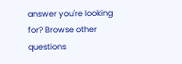answer you're looking for? Browse other questions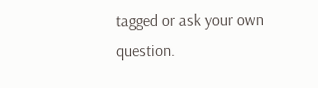tagged or ask your own question.